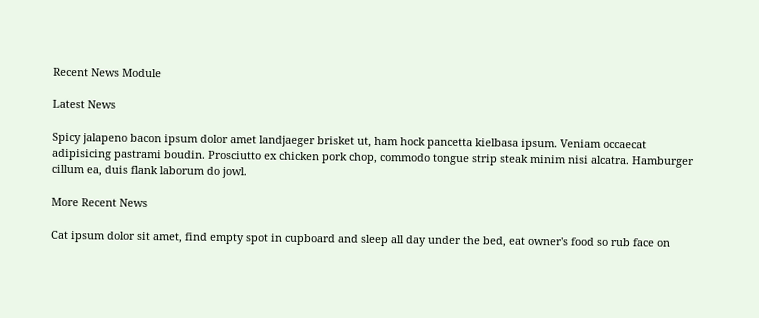Recent News Module

Latest News

Spicy jalapeno bacon ipsum dolor amet landjaeger brisket ut, ham hock pancetta kielbasa ipsum. Veniam occaecat adipisicing pastrami boudin. Prosciutto ex chicken pork chop, commodo tongue strip steak minim nisi alcatra. Hamburger cillum ea, duis flank laborum do jowl.

More Recent News

Cat ipsum dolor sit amet, find empty spot in cupboard and sleep all day under the bed, eat owner's food so rub face on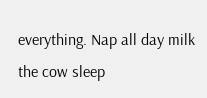everything. Nap all day milk the cow sleep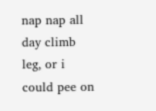nap nap all day climb leg, or i could pee on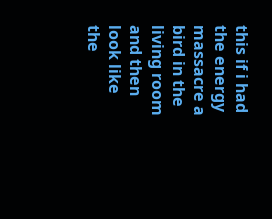this if i had the energy massacre a bird in the living room and then look like the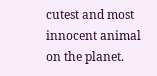cutest and most innocent animal on the planet.